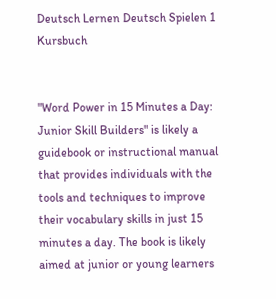Deutsch Lernen Deutsch Spielen 1 Kursbuch


"Word Power in 15 Minutes a Day: Junior Skill Builders" is likely a guidebook or instructional manual that provides individuals with the tools and techniques to improve their vocabulary skills in just 15 minutes a day. The book is likely aimed at junior or young learners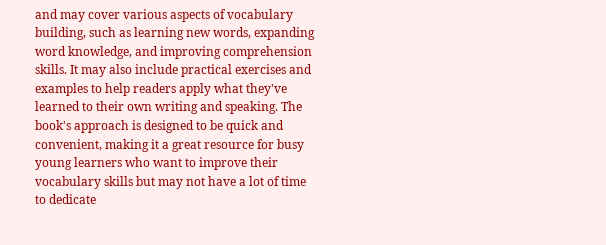and may cover various aspects of vocabulary building, such as learning new words, expanding word knowledge, and improving comprehension skills. It may also include practical exercises and examples to help readers apply what they've learned to their own writing and speaking. The book's approach is designed to be quick and convenient, making it a great resource for busy young learners who want to improve their vocabulary skills but may not have a lot of time to dedicate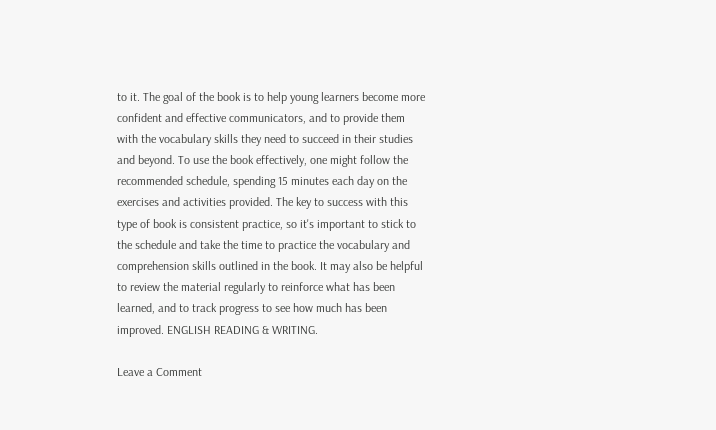to it. The goal of the book is to help young learners become more confident and effective communicators, and to provide them with the vocabulary skills they need to succeed in their studies and beyond. To use the book effectively, one might follow the recommended schedule, spending 15 minutes each day on the exercises and activities provided. The key to success with this type of book is consistent practice, so it's important to stick to the schedule and take the time to practice the vocabulary and comprehension skills outlined in the book. It may also be helpful to review the material regularly to reinforce what has been learned, and to track progress to see how much has been improved. ENGLISH READING & WRITING.

Leave a Comment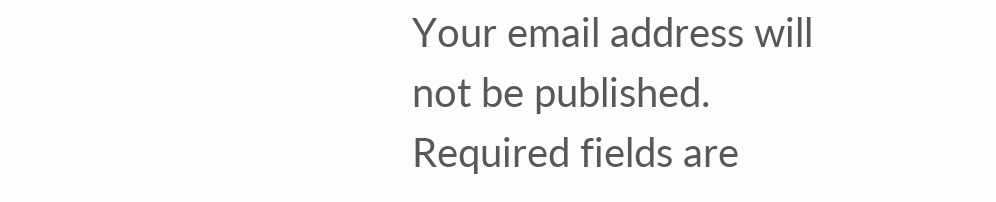Your email address will not be published. Required fields are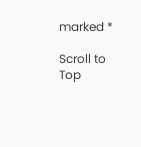marked *

Scroll to Top